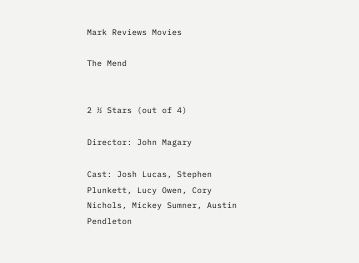Mark Reviews Movies

The Mend


2 ½ Stars (out of 4)

Director: John Magary

Cast: Josh Lucas, Stephen Plunkett, Lucy Owen, Cory Nichols, Mickey Sumner, Austin Pendleton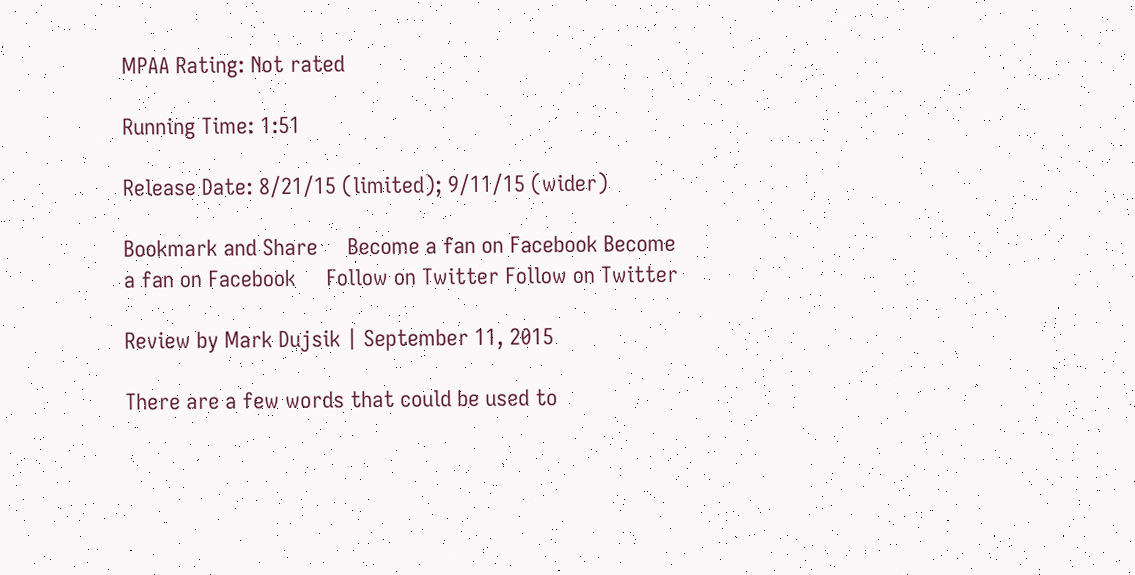MPAA Rating: Not rated

Running Time: 1:51

Release Date: 8/21/15 (limited); 9/11/15 (wider)

Bookmark and Share     Become a fan on Facebook Become a fan on Facebook     Follow on Twitter Follow on Twitter

Review by Mark Dujsik | September 11, 2015

There are a few words that could be used to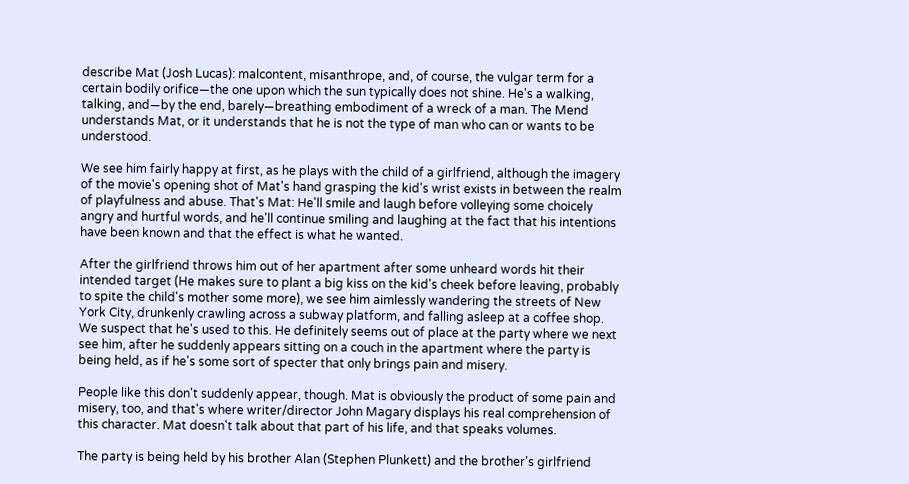describe Mat (Josh Lucas): malcontent, misanthrope, and, of course, the vulgar term for a certain bodily orifice—the one upon which the sun typically does not shine. He's a walking, talking, and—by the end, barely—breathing embodiment of a wreck of a man. The Mend understands Mat, or it understands that he is not the type of man who can or wants to be understood.

We see him fairly happy at first, as he plays with the child of a girlfriend, although the imagery of the movie's opening shot of Mat's hand grasping the kid's wrist exists in between the realm of playfulness and abuse. That's Mat: He'll smile and laugh before volleying some choicely angry and hurtful words, and he'll continue smiling and laughing at the fact that his intentions have been known and that the effect is what he wanted.

After the girlfriend throws him out of her apartment after some unheard words hit their intended target (He makes sure to plant a big kiss on the kid's cheek before leaving, probably to spite the child's mother some more), we see him aimlessly wandering the streets of New York City, drunkenly crawling across a subway platform, and falling asleep at a coffee shop. We suspect that he's used to this. He definitely seems out of place at the party where we next see him, after he suddenly appears sitting on a couch in the apartment where the party is being held, as if he's some sort of specter that only brings pain and misery.

People like this don't suddenly appear, though. Mat is obviously the product of some pain and misery, too, and that's where writer/director John Magary displays his real comprehension of this character. Mat doesn't talk about that part of his life, and that speaks volumes.

The party is being held by his brother Alan (Stephen Plunkett) and the brother's girlfriend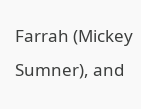Farrah (Mickey Sumner), and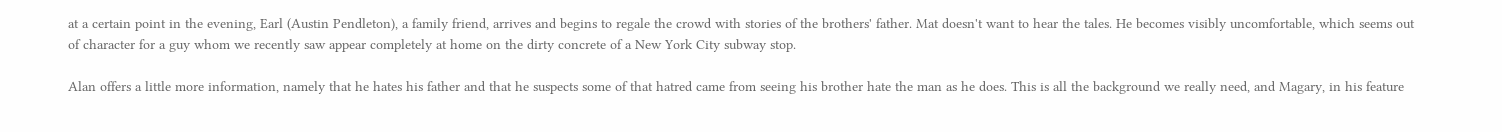at a certain point in the evening, Earl (Austin Pendleton), a family friend, arrives and begins to regale the crowd with stories of the brothers' father. Mat doesn't want to hear the tales. He becomes visibly uncomfortable, which seems out of character for a guy whom we recently saw appear completely at home on the dirty concrete of a New York City subway stop.

Alan offers a little more information, namely that he hates his father and that he suspects some of that hatred came from seeing his brother hate the man as he does. This is all the background we really need, and Magary, in his feature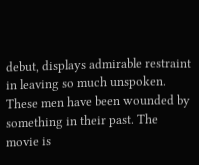debut, displays admirable restraint in leaving so much unspoken. These men have been wounded by something in their past. The movie is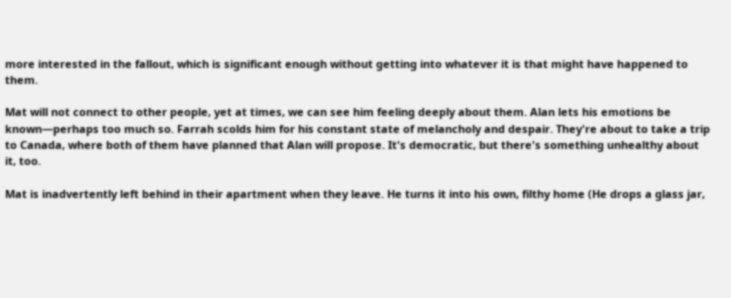more interested in the fallout, which is significant enough without getting into whatever it is that might have happened to them.

Mat will not connect to other people, yet at times, we can see him feeling deeply about them. Alan lets his emotions be known—perhaps too much so. Farrah scolds him for his constant state of melancholy and despair. They're about to take a trip to Canada, where both of them have planned that Alan will propose. It's democratic, but there's something unhealthy about it, too.

Mat is inadvertently left behind in their apartment when they leave. He turns it into his own, filthy home (He drops a glass jar,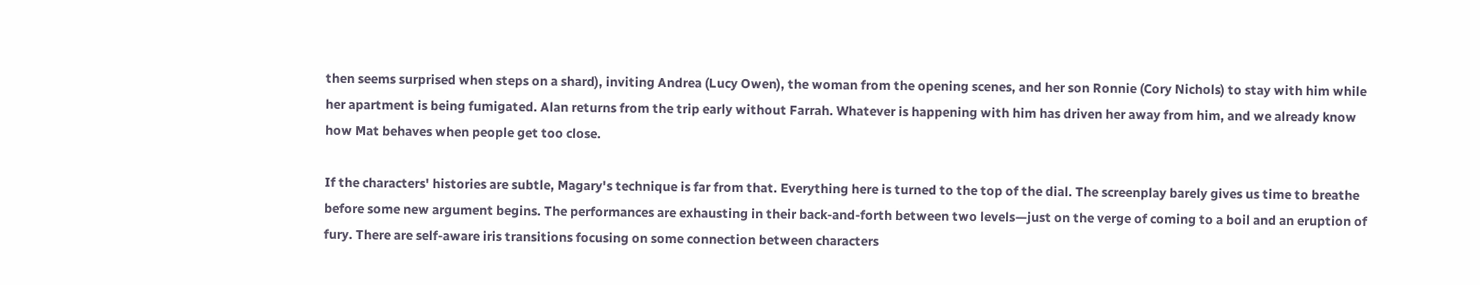then seems surprised when steps on a shard), inviting Andrea (Lucy Owen), the woman from the opening scenes, and her son Ronnie (Cory Nichols) to stay with him while her apartment is being fumigated. Alan returns from the trip early without Farrah. Whatever is happening with him has driven her away from him, and we already know how Mat behaves when people get too close.

If the characters' histories are subtle, Magary's technique is far from that. Everything here is turned to the top of the dial. The screenplay barely gives us time to breathe before some new argument begins. The performances are exhausting in their back-and-forth between two levels—just on the verge of coming to a boil and an eruption of fury. There are self-aware iris transitions focusing on some connection between characters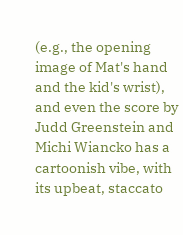(e.g., the opening image of Mat's hand and the kid's wrist), and even the score by Judd Greenstein and Michi Wiancko has a cartoonish vibe, with its upbeat, staccato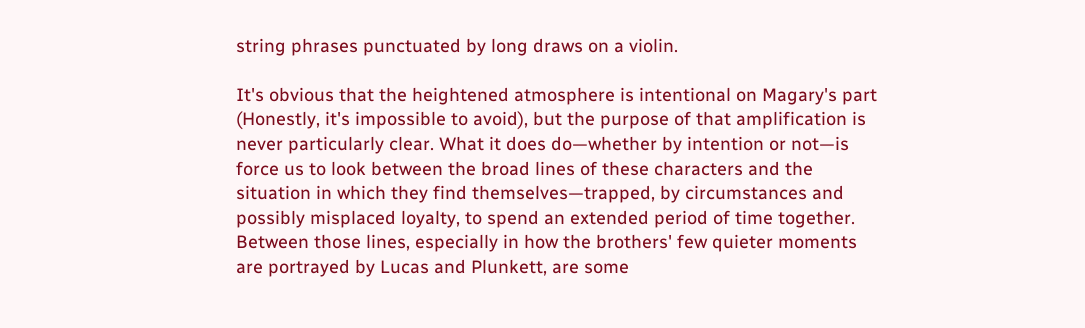string phrases punctuated by long draws on a violin.

It's obvious that the heightened atmosphere is intentional on Magary's part (Honestly, it's impossible to avoid), but the purpose of that amplification is never particularly clear. What it does do—whether by intention or not—is force us to look between the broad lines of these characters and the situation in which they find themselves—trapped, by circumstances and possibly misplaced loyalty, to spend an extended period of time together. Between those lines, especially in how the brothers' few quieter moments are portrayed by Lucas and Plunkett, are some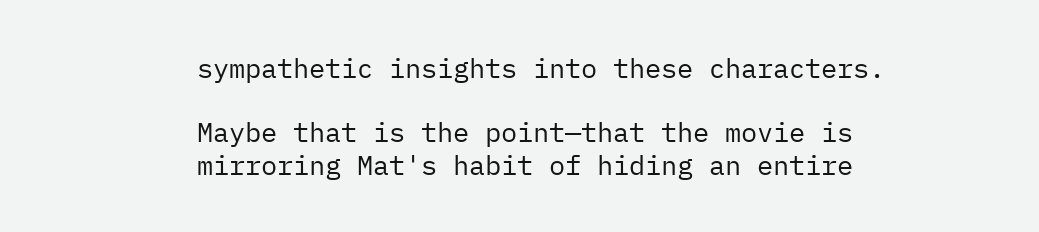sympathetic insights into these characters.

Maybe that is the point—that the movie is mirroring Mat's habit of hiding an entire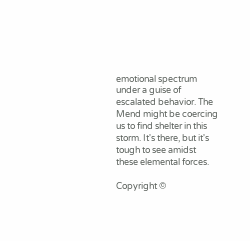emotional spectrum under a guise of escalated behavior. The Mend might be coercing us to find shelter in this storm. It's there, but it's tough to see amidst these elemental forces.

Copyright ©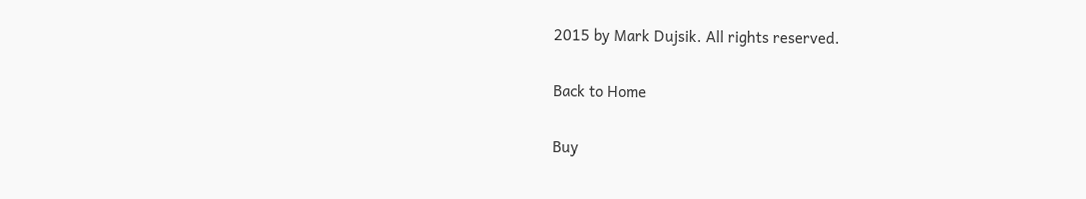2015 by Mark Dujsik. All rights reserved.

Back to Home

Buy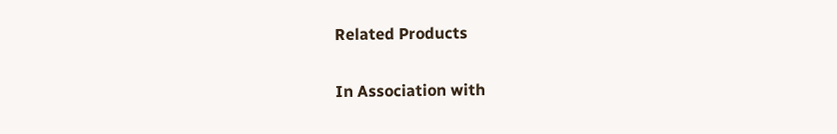Related Products

In Association with